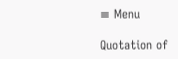≡ Menu

Quotation of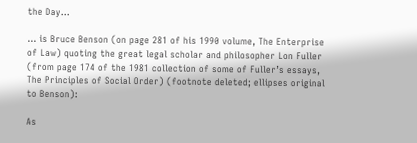the Day…

… is Bruce Benson (on page 281 of his 1990 volume, The Enterprise of Law) quoting the great legal scholar and philosopher Lon Fuller (from page 174 of the 1981 collection of some of Fuller’s essays, The Principles of Social Order) (footnote deleted; ellipses original to Benson):

As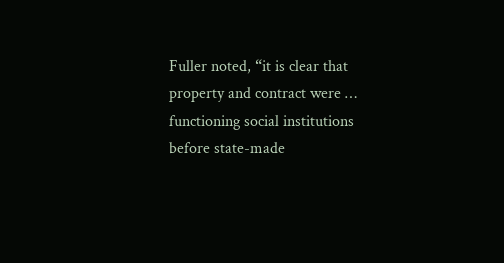Fuller noted, “it is clear that property and contract were … functioning social institutions before state-made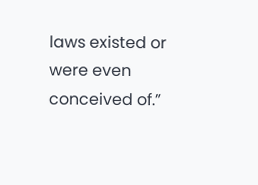laws existed or were even conceived of.”